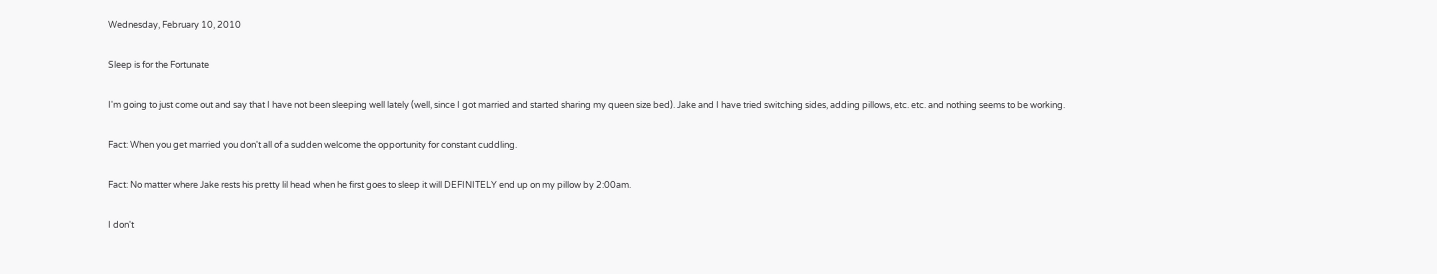Wednesday, February 10, 2010

Sleep is for the Fortunate

I'm going to just come out and say that I have not been sleeping well lately (well, since I got married and started sharing my queen size bed). Jake and I have tried switching sides, adding pillows, etc. etc. and nothing seems to be working.

Fact: When you get married you don't all of a sudden welcome the opportunity for constant cuddling.

Fact: No matter where Jake rests his pretty lil head when he first goes to sleep it will DEFINITELY end up on my pillow by 2:00am.

I don't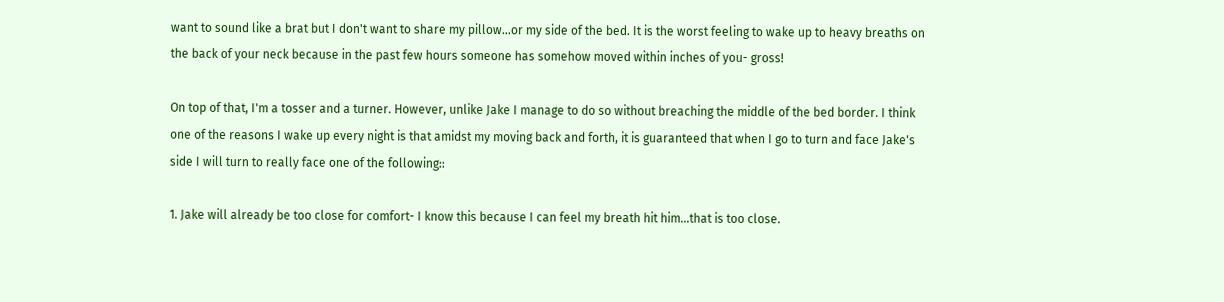want to sound like a brat but I don't want to share my pillow...or my side of the bed. It is the worst feeling to wake up to heavy breaths on the back of your neck because in the past few hours someone has somehow moved within inches of you- gross!

On top of that, I'm a tosser and a turner. However, unlike Jake I manage to do so without breaching the middle of the bed border. I think one of the reasons I wake up every night is that amidst my moving back and forth, it is guaranteed that when I go to turn and face Jake's side I will turn to really face one of the following::

1. Jake will already be too close for comfort- I know this because I can feel my breath hit him...that is too close.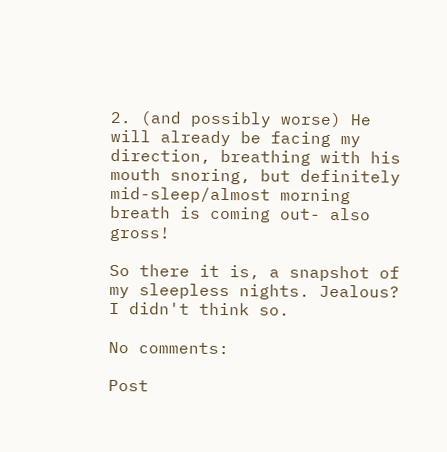2. (and possibly worse) He will already be facing my direction, breathing with his mouth snoring, but definitely mid-sleep/almost morning breath is coming out- also gross!

So there it is, a snapshot of my sleepless nights. Jealous? I didn't think so.

No comments:

Post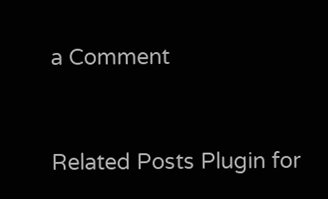a Comment


Related Posts Plugin for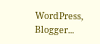WordPress, Blogger...